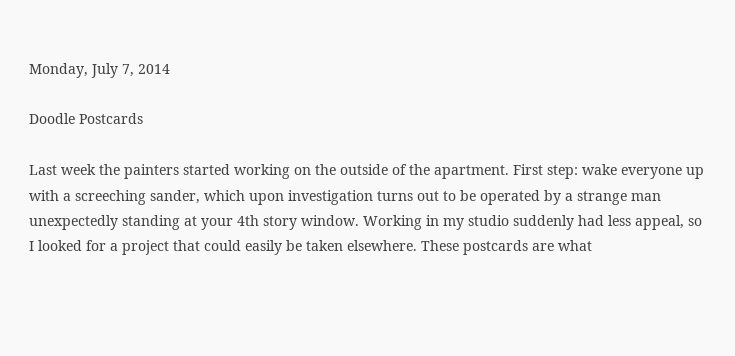Monday, July 7, 2014

Doodle Postcards

Last week the painters started working on the outside of the apartment. First step: wake everyone up with a screeching sander, which upon investigation turns out to be operated by a strange man unexpectedly standing at your 4th story window. Working in my studio suddenly had less appeal, so I looked for a project that could easily be taken elsewhere. These postcards are what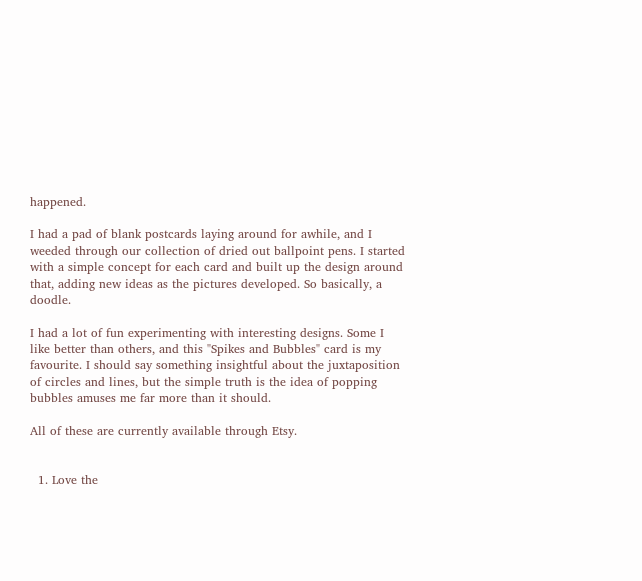happened.

I had a pad of blank postcards laying around for awhile, and I weeded through our collection of dried out ballpoint pens. I started with a simple concept for each card and built up the design around that, adding new ideas as the pictures developed. So basically, a doodle.

I had a lot of fun experimenting with interesting designs. Some I like better than others, and this "Spikes and Bubbles" card is my favourite. I should say something insightful about the juxtaposition of circles and lines, but the simple truth is the idea of popping bubbles amuses me far more than it should.

All of these are currently available through Etsy.


  1. Love the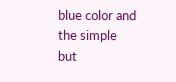blue color and the simple but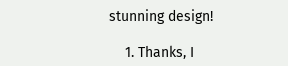stunning design!

    1. Thanks, I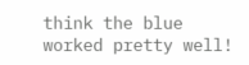think the blue worked pretty well!